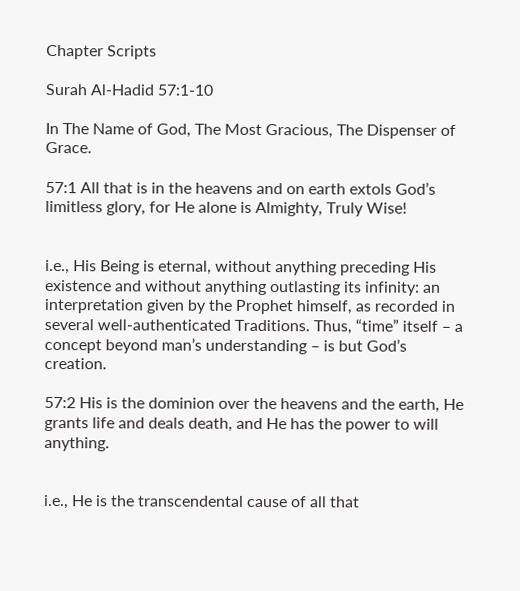Chapter Scripts

Surah Al-Hadid 57:1-10

In The Name of God, The Most Gracious, The Dispenser of Grace.

57:1 All that is in the heavens and on earth extols God’s limitless glory, for He alone is Almighty, Truly Wise!


i.e., His Being is eternal, without anything preceding His existence and without anything outlasting its infinity: an interpretation given by the Prophet himself, as recorded in several well-authenticated Traditions. Thus, “time” itself – a concept beyond man’s understanding – is but God’s creation.

57:2 His is the dominion over the heavens and the earth, He grants life and deals death, and He has the power to will anything.


i.e., He is the transcendental cause of all that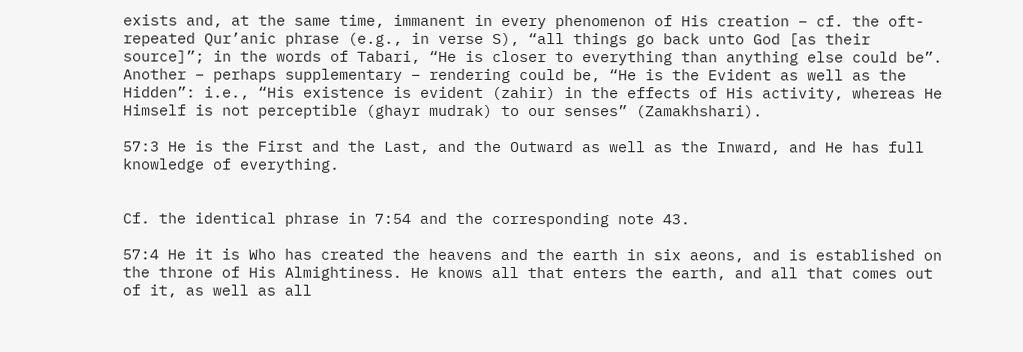exists and, at the same time, immanent in every phenomenon of His creation – cf. the oft-repeated Qur’anic phrase (e.g., in verse S), “all things go back unto God [as their source]”; in the words of Tabari, “He is closer to everything than anything else could be”. Another – perhaps supplementary – rendering could be, “He is the Evident as well as the Hidden”: i.e., “His existence is evident (zahir) in the effects of His activity, whereas He Himself is not perceptible (ghayr mudrak) to our senses” (Zamakhshari).

57:3 He is the First and the Last, and the Outward as well as the Inward, and He has full knowledge of everything.


Cf. the identical phrase in 7:54 and the corresponding note 43.

57:4 He it is Who has created the heavens and the earth in six aeons, and is established on the throne of His Almightiness. He knows all that enters the earth, and all that comes out of it, as well as all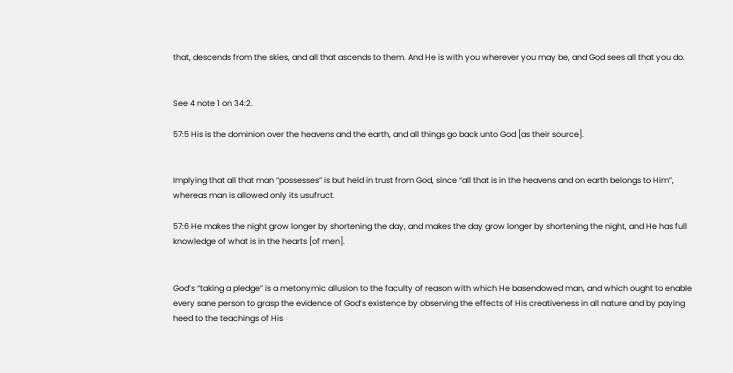that, descends from the skies, and all that ascends to them. And He is with you wherever you may be, and God sees all that you do.


See 4 note 1 on 34:2.

57:5 His is the dominion over the heavens and the earth, and all things go back unto God [as their source].


Implying that all that man “possesses” is but held in trust from God, since “all that is in the heavens and on earth belongs to Him”, whereas man is allowed only its usufruct.

57:6 He makes the night grow longer by shortening the day, and makes the day grow longer by shortening the night, and He has full knowledge of what is in the hearts [of men].


God’s “taking a pledge” is a metonymic allusion to the faculty of reason with which He basendowed man, and which ought to enable every sane person to grasp the evidence of God’s existence by observing the effects of His creativeness in all nature and by paying heed to the teachings of His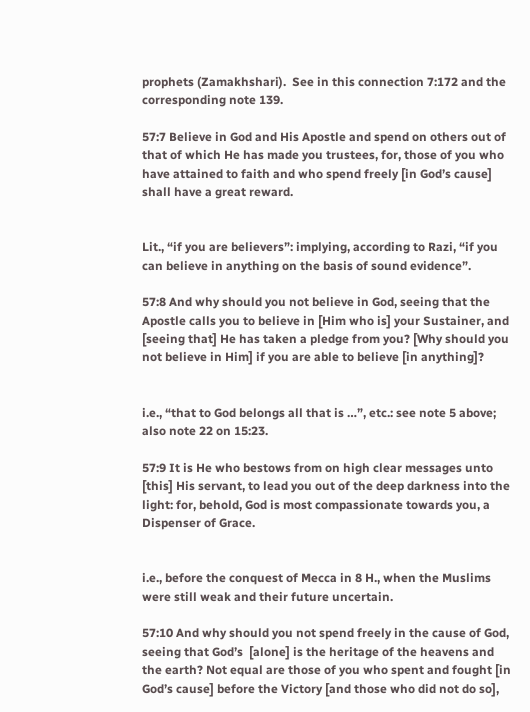prophets (Zamakhshari).  See in this connection 7:172 and the corresponding note 139.

57:7 Believe in God and His Apostle and spend on others out of that of which He has made you trustees, for, those of you who have attained to faith and who spend freely [in God’s cause] shall have a great reward.


Lit., “if you are believers”: implying, according to Razi, “if you can believe in anything on the basis of sound evidence”.

57:8 And why should you not believe in God, seeing that the Apostle calls you to believe in [Him who is] your Sustainer, and [seeing that] He has taken a pledge from you? [Why should you not believe in Him] if you are able to believe [in anything]?


i.e., “that to God belongs all that is …”, etc.: see note 5 above; also note 22 on 15:23.

57:9 It is He who bestows from on high clear messages unto [this] His servant, to lead you out of the deep darkness into the light: for, behold, God is most compassionate towards you, a Dispenser of Grace.


i.e., before the conquest of Mecca in 8 H., when the Muslims were still weak and their future uncertain.

57:10 And why should you not spend freely in the cause of God, seeing that God’s  [alone] is the heritage of the heavens and the earth? Not equal are those of you who spent and fought [in God’s cause] before the Victory [and those who did not do so],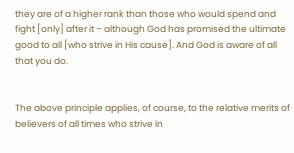they are of a higher rank than those who would spend and fight [only] after it – although God has promised the ultimate good to all [who strive in His cause]. And God is aware of all that you do.


The above principle applies, of course, to the relative merits of believers of all times who strive in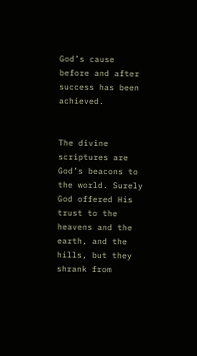God’s cause before and after success has been achieved.


The divine scriptures are God’s beacons to the world. Surely God offered His trust to the heavens and the earth, and the hills, but they shrank from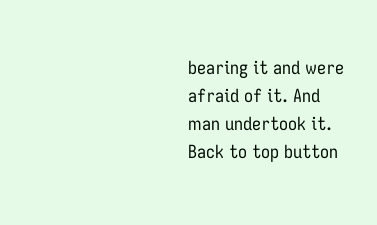bearing it and were afraid of it. And man undertook it.
Back to top button